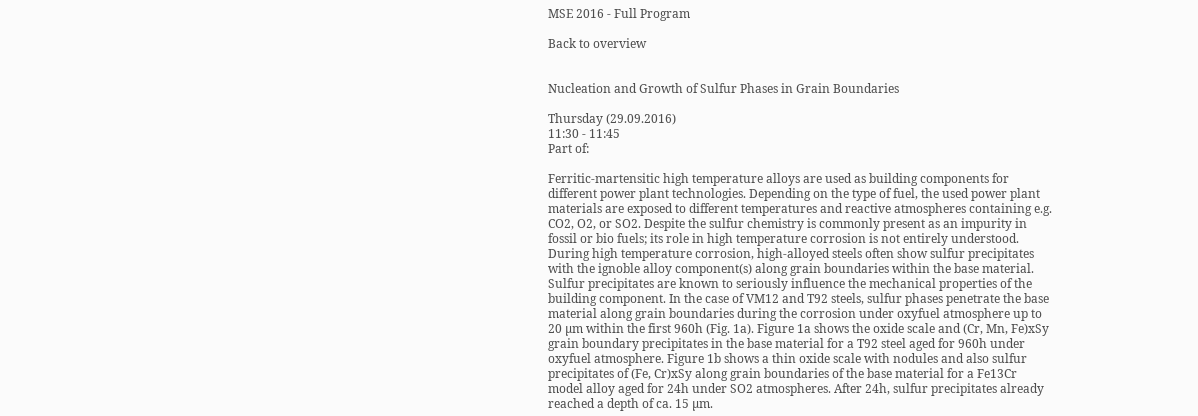MSE 2016 - Full Program

Back to overview


Nucleation and Growth of Sulfur Phases in Grain Boundaries

Thursday (29.09.2016)
11:30 - 11:45
Part of:

Ferritic-martensitic high temperature alloys are used as building components for different power plant technologies. Depending on the type of fuel, the used power plant materials are exposed to different temperatures and reactive atmospheres containing e.g. CO2, O2, or SO2. Despite the sulfur chemistry is commonly present as an impurity in fossil or bio fuels; its role in high temperature corrosion is not entirely understood. During high temperature corrosion, high-alloyed steels often show sulfur precipitates with the ignoble alloy component(s) along grain boundaries within the base material. Sulfur precipitates are known to seriously influence the mechanical properties of the building component. In the case of VM12 and T92 steels, sulfur phases penetrate the base material along grain boundaries during the corrosion under oxyfuel atmosphere up to 20 µm within the first 960h (Fig. 1a). Figure 1a shows the oxide scale and (Cr, Mn, Fe)xSy grain boundary precipitates in the base material for a T92 steel aged for 960h under oxyfuel atmosphere. Figure 1b shows a thin oxide scale with nodules and also sulfur precipitates of (Fe, Cr)xSy along grain boundaries of the base material for a Fe13Cr model alloy aged for 24h under SO2 atmospheres. After 24h, sulfur precipitates already reached a depth of ca. 15 µm.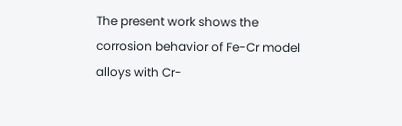The present work shows the corrosion behavior of Fe-Cr model alloys with Cr-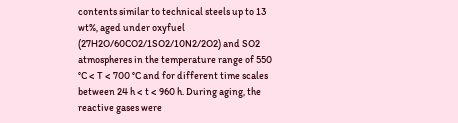contents similar to technical steels up to 13 wt%, aged under oxyfuel (27H2O/60CO2/1SO2/10N2/2O2) and SO2 atmospheres in the temperature range of 550 °C < T < 700 °C and for different time scales between 24 h < t < 960 h. During aging, the reactive gases were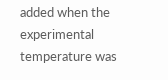added when the experimental temperature was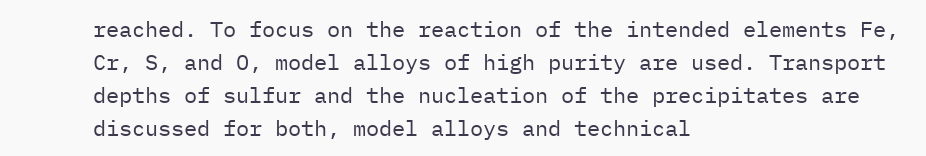reached. To focus on the reaction of the intended elements Fe, Cr, S, and O, model alloys of high purity are used. Transport depths of sulfur and the nucleation of the precipitates are discussed for both, model alloys and technical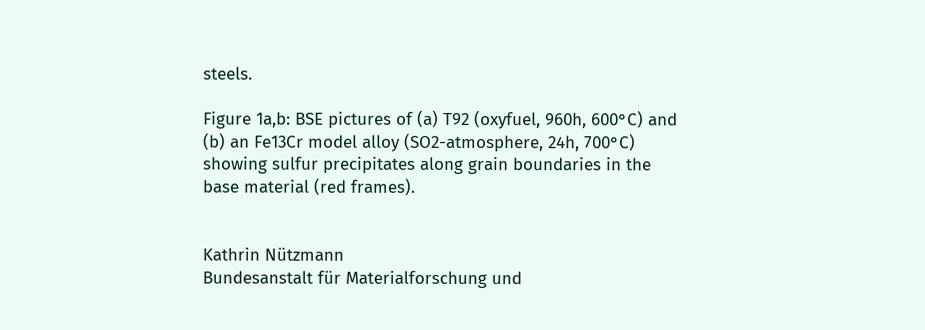steels.

Figure 1a,b: BSE pictures of (a) T92 (oxyfuel, 960h, 600°C) and (b) an Fe13Cr model alloy (SO2-atmosphere, 24h, 700°C) showing sulfur precipitates along grain boundaries in the base material (red frames).


Kathrin Nützmann
Bundesanstalt für Materialforschung und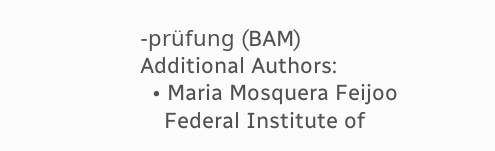-prüfung (BAM)
Additional Authors:
  • Maria Mosquera Feijoo
    Federal Institute of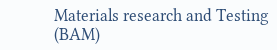Materials research and Testing (BAM)